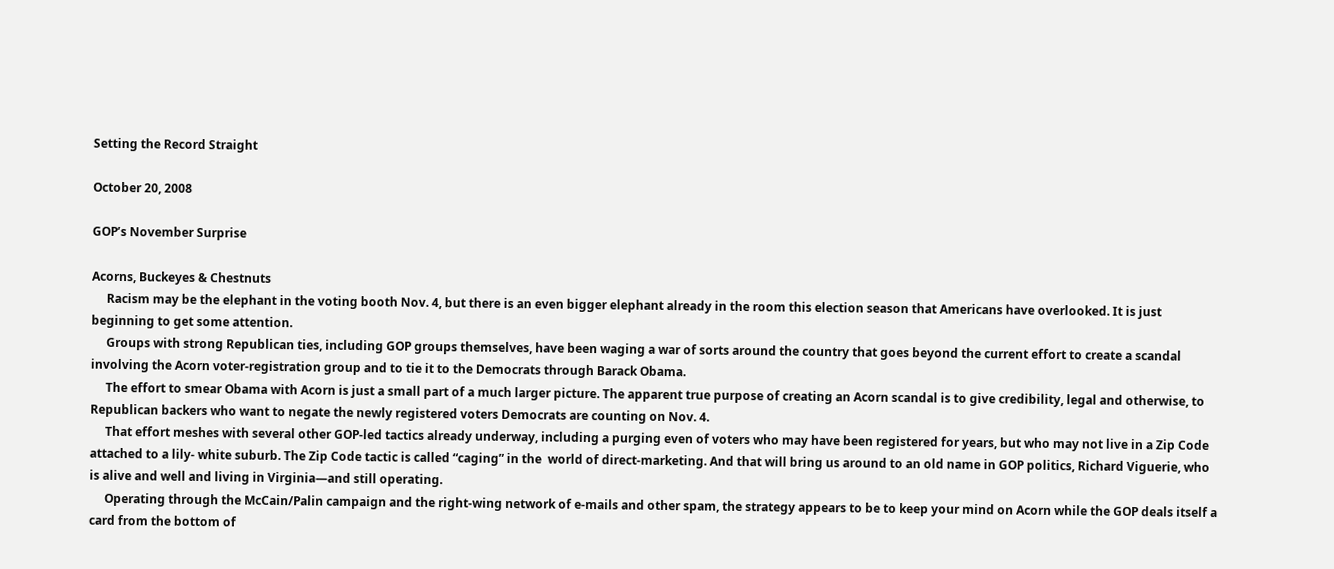Setting the Record Straight

October 20, 2008

GOP’s November Surprise

Acorns, Buckeyes & Chestnuts
     Racism may be the elephant in the voting booth Nov. 4, but there is an even bigger elephant already in the room this election season that Americans have overlooked. It is just beginning to get some attention.
     Groups with strong Republican ties, including GOP groups themselves, have been waging a war of sorts around the country that goes beyond the current effort to create a scandal involving the Acorn voter-registration group and to tie it to the Democrats through Barack Obama.
     The effort to smear Obama with Acorn is just a small part of a much larger picture. The apparent true purpose of creating an Acorn scandal is to give credibility, legal and otherwise, to Republican backers who want to negate the newly registered voters Democrats are counting on Nov. 4.
     That effort meshes with several other GOP-led tactics already underway, including a purging even of voters who may have been registered for years, but who may not live in a Zip Code attached to a lily- white suburb. The Zip Code tactic is called “caging” in the  world of direct-marketing. And that will bring us around to an old name in GOP politics, Richard Viguerie, who is alive and well and living in Virginia—and still operating.
     Operating through the McCain/Palin campaign and the right-wing network of e-mails and other spam, the strategy appears to be to keep your mind on Acorn while the GOP deals itself a card from the bottom of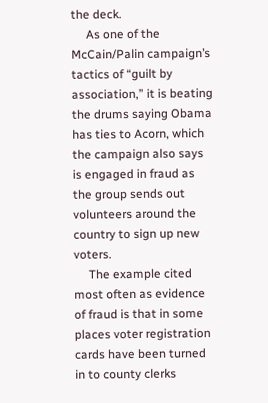the deck.
     As one of the McCain/Palin campaign’s tactics of “guilt by association,” it is beating the drums saying Obama has ties to Acorn, which the campaign also says is engaged in fraud as the group sends out volunteers around the country to sign up new voters.
     The example cited most often as evidence of fraud is that in some places voter registration cards have been turned in to county clerks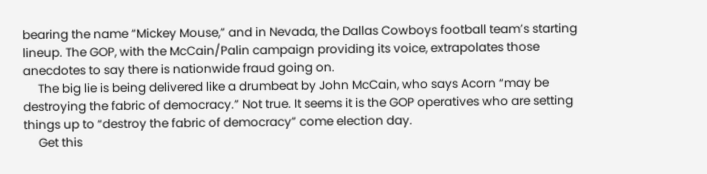bearing the name “Mickey Mouse,” and in Nevada, the Dallas Cowboys football team’s starting lineup. The GOP, with the McCain/Palin campaign providing its voice, extrapolates those anecdotes to say there is nationwide fraud going on.
     The big lie is being delivered like a drumbeat by John McCain, who says Acorn “may be destroying the fabric of democracy.” Not true. It seems it is the GOP operatives who are setting things up to “destroy the fabric of democracy” come election day.
     Get this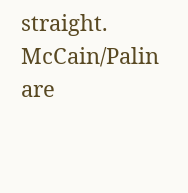straight. McCain/Palin are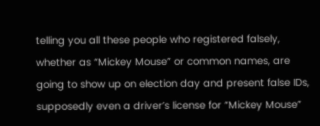telling you all these people who registered falsely, whether as “Mickey Mouse” or common names, are going to show up on election day and present false IDs, supposedly even a driver’s license for “Mickey Mouse”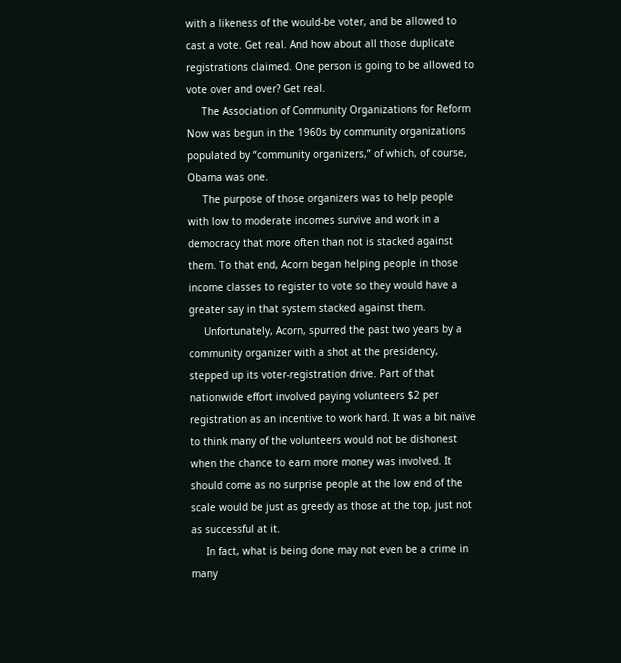with a likeness of the would-be voter, and be allowed to cast a vote. Get real. And how about all those duplicate registrations claimed. One person is going to be allowed to vote over and over? Get real.
     The Association of Community Organizations for Reform Now was begun in the 1960s by community organizations populated by “community organizers,” of which, of course, Obama was one.
     The purpose of those organizers was to help people with low to moderate incomes survive and work in a democracy that more often than not is stacked against them. To that end, Acorn began helping people in those income classes to register to vote so they would have a greater say in that system stacked against them.
     Unfortunately, Acorn, spurred the past two years by a community organizer with a shot at the presidency, stepped up its voter-registration drive. Part of that nationwide effort involved paying volunteers $2 per registration as an incentive to work hard. It was a bit naïve to think many of the volunteers would not be dishonest when the chance to earn more money was involved. It should come as no surprise people at the low end of the scale would be just as greedy as those at the top, just not as successful at it.
     In fact, what is being done may not even be a crime in many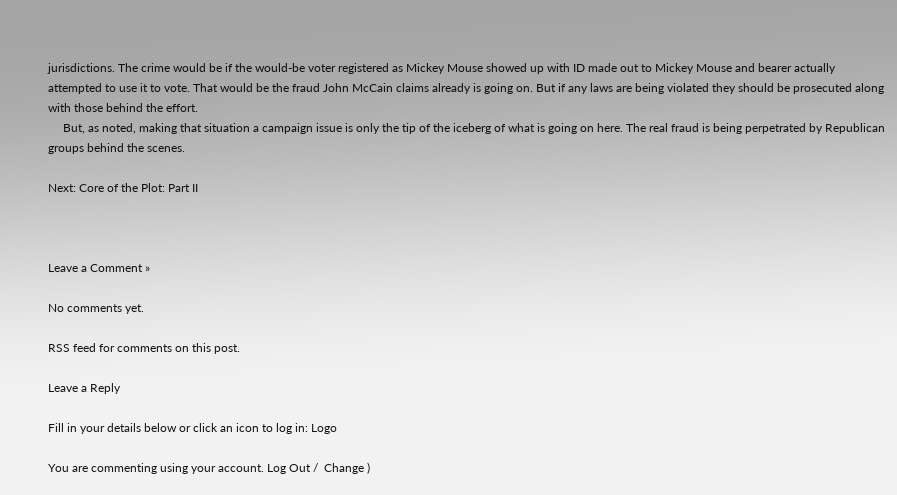jurisdictions. The crime would be if the would-be voter registered as Mickey Mouse showed up with ID made out to Mickey Mouse and bearer actually attempted to use it to vote. That would be the fraud John McCain claims already is going on. But if any laws are being violated they should be prosecuted along with those behind the effort.
     But, as noted, making that situation a campaign issue is only the tip of the iceberg of what is going on here. The real fraud is being perpetrated by Republican groups behind the scenes.

Next: Core of the Plot: Part II



Leave a Comment »

No comments yet.

RSS feed for comments on this post.

Leave a Reply

Fill in your details below or click an icon to log in: Logo

You are commenting using your account. Log Out /  Change )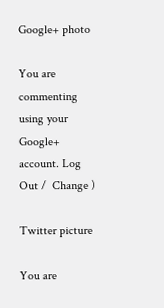Google+ photo

You are commenting using your Google+ account. Log Out /  Change )

Twitter picture

You are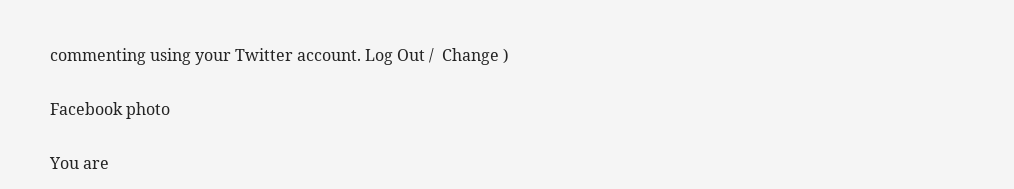commenting using your Twitter account. Log Out /  Change )

Facebook photo

You are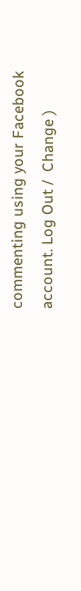commenting using your Facebook account. Log Out /  Change )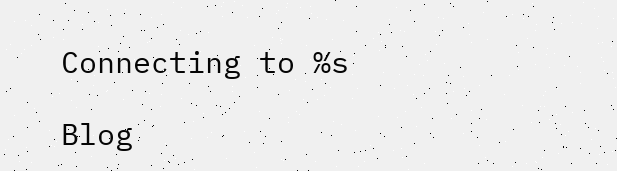Connecting to %s

Blog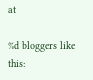at

%d bloggers like this: